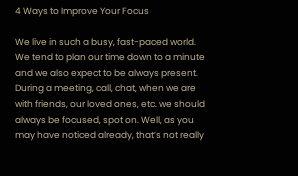4 Ways to Improve Your Focus

We live in such a busy, fast-paced world. We tend to plan our time down to a minute and we also expect to be always present. During a meeting, call, chat, when we are with friends, our loved ones, etc. we should always be focused, spot on. Well, as you may have noticed already, that’s not really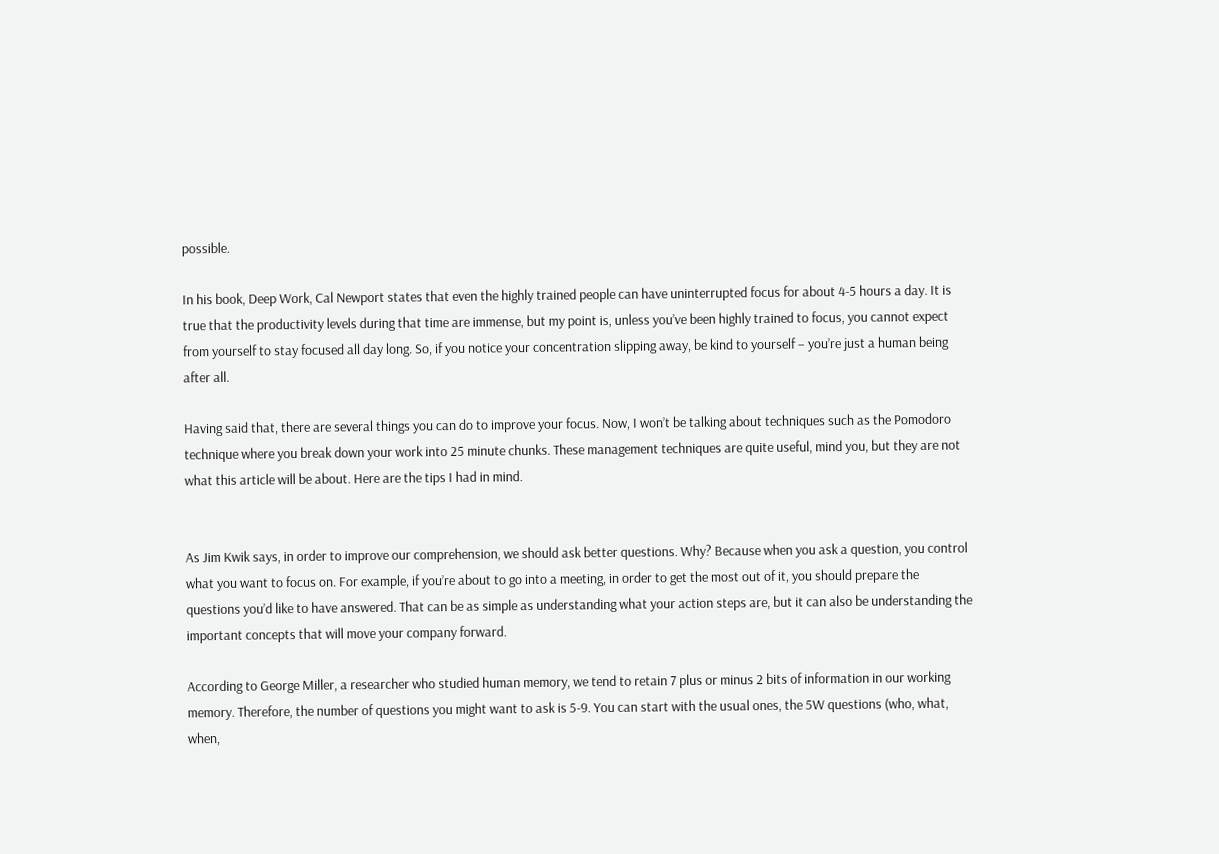possible.

In his book, Deep Work, Cal Newport states that even the highly trained people can have uninterrupted focus for about 4-5 hours a day. It is true that the productivity levels during that time are immense, but my point is, unless you’ve been highly trained to focus, you cannot expect from yourself to stay focused all day long. So, if you notice your concentration slipping away, be kind to yourself – you’re just a human being after all.

Having said that, there are several things you can do to improve your focus. Now, I won’t be talking about techniques such as the Pomodoro technique where you break down your work into 25 minute chunks. These management techniques are quite useful, mind you, but they are not what this article will be about. Here are the tips I had in mind.


As Jim Kwik says, in order to improve our comprehension, we should ask better questions. Why? Because when you ask a question, you control what you want to focus on. For example, if you’re about to go into a meeting, in order to get the most out of it, you should prepare the questions you’d like to have answered. That can be as simple as understanding what your action steps are, but it can also be understanding the important concepts that will move your company forward.

According to George Miller, a researcher who studied human memory, we tend to retain 7 plus or minus 2 bits of information in our working memory. Therefore, the number of questions you might want to ask is 5-9. You can start with the usual ones, the 5W questions (who, what, when,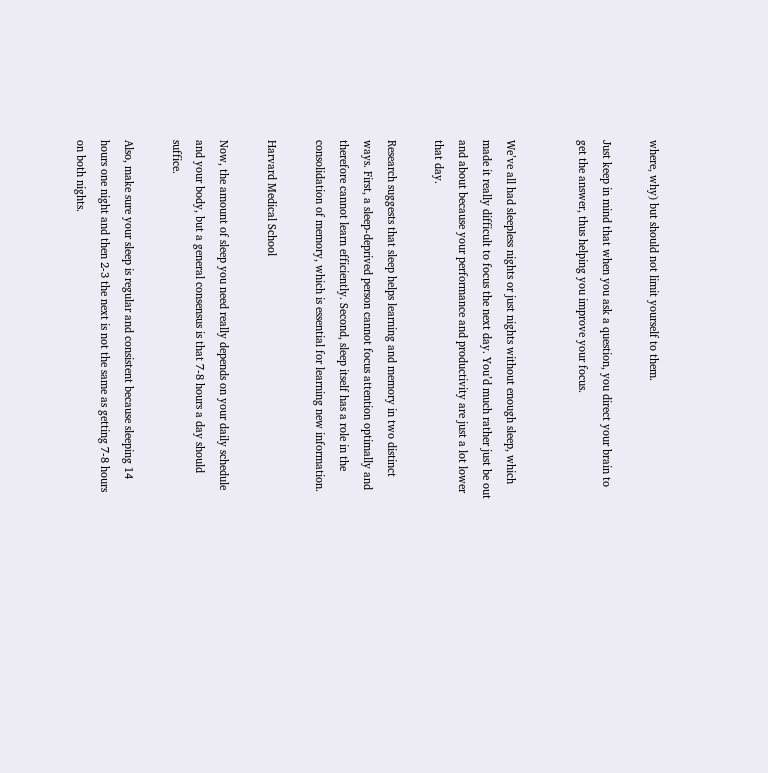where, why) but should not limit yourself to them.

Just keep in mind that when you ask a question, you direct your brain to get the answer, thus helping you improve your focus.


We’ve all had sleepless nights or just nights without enough sleep, which made it really difficult to focus the next day. You’d much rather just be out and about because your performance and productivity are just a lot lower that day.

Research suggests that sleep helps learning and memory in two distinct ways. First, a sleep-deprived person cannot focus attention optimally and therefore cannot learn efficiently. Second, sleep itself has a role in the consolidation of memory, which is essential for learning new information.

Harvard Medical School

Now, the amount of sleep you need really depends on your daily schedule and your body, but a general consensus is that 7-8 hours a day should suffice.

Also, make sure your sleep is regular and consistent because sleeping 14 hours one night and then 2-3 the next is not the same as getting 7-8 hours on both nights.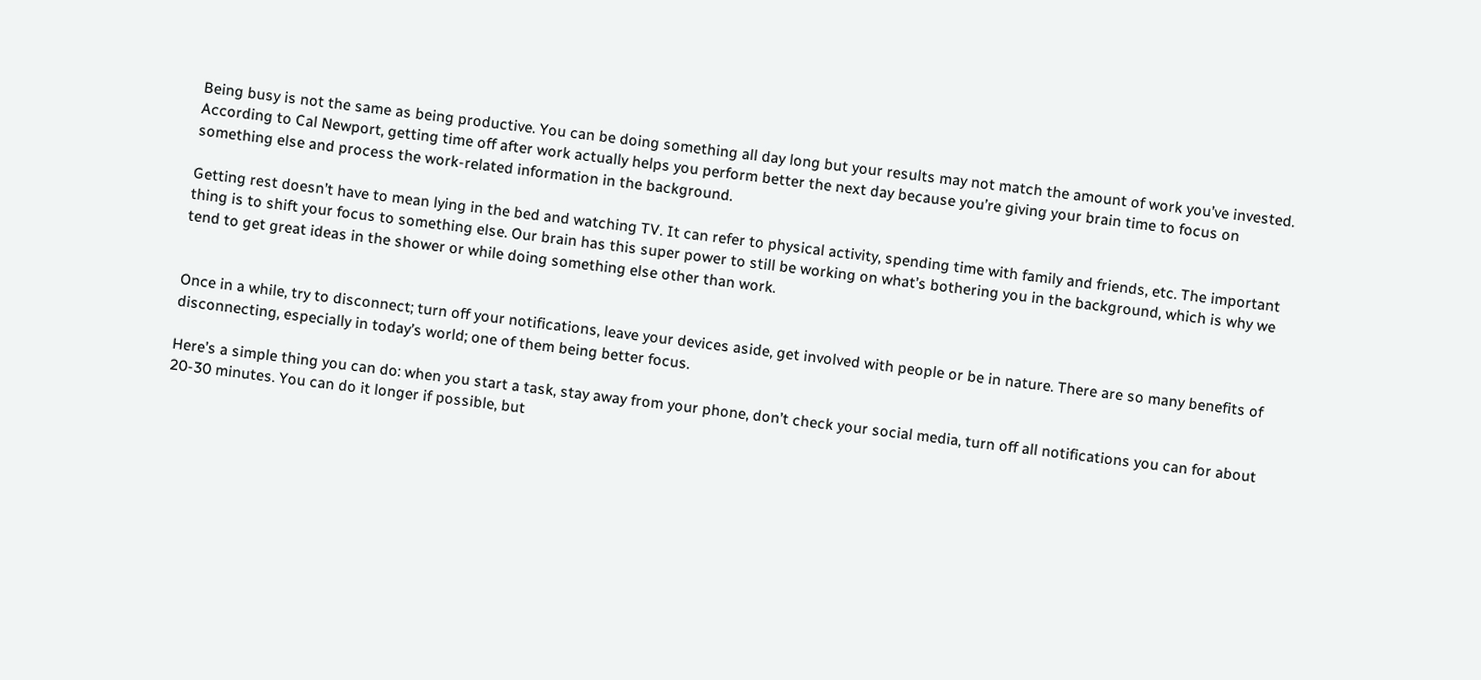Being busy is not the same as being productive. You can be doing something all day long but your results may not match the amount of work you’ve invested. According to Cal Newport, getting time off after work actually helps you perform better the next day because you’re giving your brain time to focus on something else and process the work-related information in the background.

Getting rest doesn’t have to mean lying in the bed and watching TV. It can refer to physical activity, spending time with family and friends, etc. The important thing is to shift your focus to something else. Our brain has this super power to still be working on what’s bothering you in the background, which is why we tend to get great ideas in the shower or while doing something else other than work.


Once in a while, try to disconnect; turn off your notifications, leave your devices aside, get involved with people or be in nature. There are so many benefits of disconnecting, especially in today’s world; one of them being better focus.

Here’s a simple thing you can do: when you start a task, stay away from your phone, don’t check your social media, turn off all notifications you can for about 20-30 minutes. You can do it longer if possible, but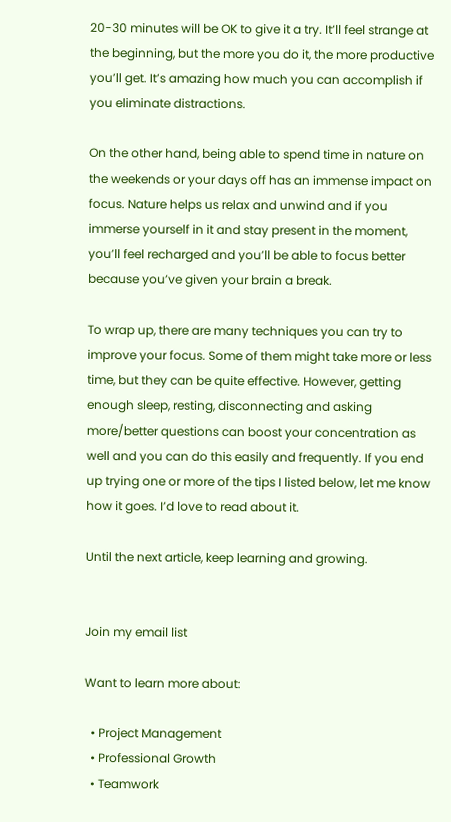20-30 minutes will be OK to give it a try. It’ll feel strange at the beginning, but the more you do it, the more productive you’ll get. It’s amazing how much you can accomplish if you eliminate distractions.

On the other hand, being able to spend time in nature on the weekends or your days off has an immense impact on focus. Nature helps us relax and unwind and if you immerse yourself in it and stay present in the moment, you’ll feel recharged and you’ll be able to focus better because you’ve given your brain a break.

To wrap up, there are many techniques you can try to improve your focus. Some of them might take more or less time, but they can be quite effective. However, getting enough sleep, resting, disconnecting and asking more/better questions can boost your concentration as well and you can do this easily and frequently. If you end up trying one or more of the tips I listed below, let me know how it goes. I’d love to read about it.

Until the next article, keep learning and growing.


Join my email list

Want to learn more about:

  • Project Management
  • Professional Growth
  • Teamwork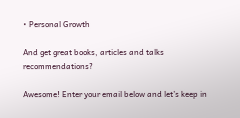• Personal Growth

And get great books, articles and talks recommendations?

Awesome! Enter your email below and let’s keep in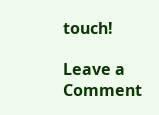touch!

Leave a Comment